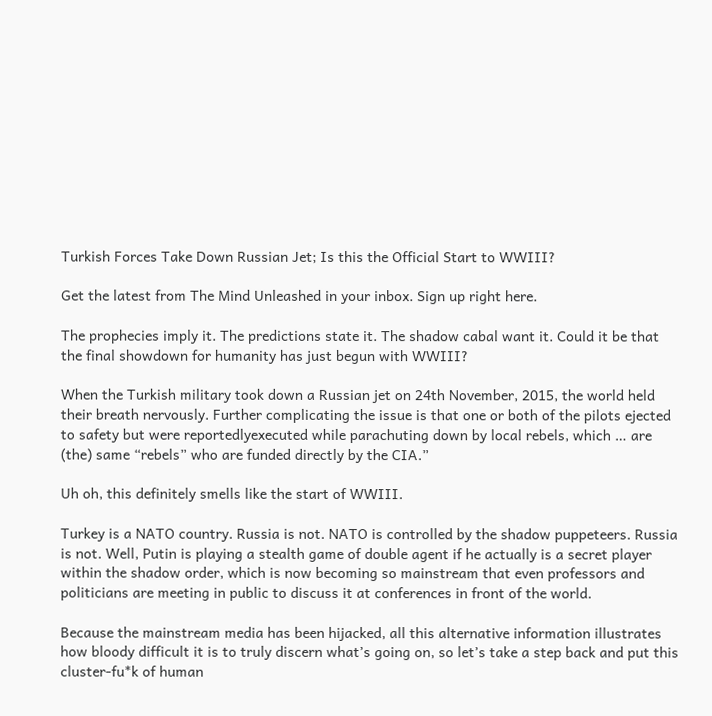Turkish Forces Take Down Russian Jet; Is this the Official Start to WWIII?

Get the latest from The Mind Unleashed in your inbox. Sign up right here.

The prophecies imply it. The predictions state it. The shadow cabal want it. Could it be that the final showdown for humanity has just begun with WWIII?

When the Turkish military took down a Russian jet on 24th November, 2015, the world held their breath nervously. Further complicating the issue is that one or both of the pilots ejected to safety but were reportedlyexecuted while parachuting down by local rebels, which … are (the) same “rebels” who are funded directly by the CIA.”

Uh oh, this definitely smells like the start of WWIII.

Turkey is a NATO country. Russia is not. NATO is controlled by the shadow puppeteers. Russia is not. Well, Putin is playing a stealth game of double agent if he actually is a secret player within the shadow order, which is now becoming so mainstream that even professors and politicians are meeting in public to discuss it at conferences in front of the world.

Because the mainstream media has been hijacked, all this alternative information illustrates how bloody difficult it is to truly discern what’s going on, so let’s take a step back and put this cluster-fu*k of human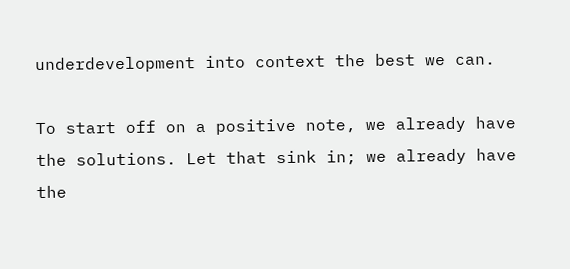underdevelopment into context the best we can.

To start off on a positive note, we already have the solutions. Let that sink in; we already have the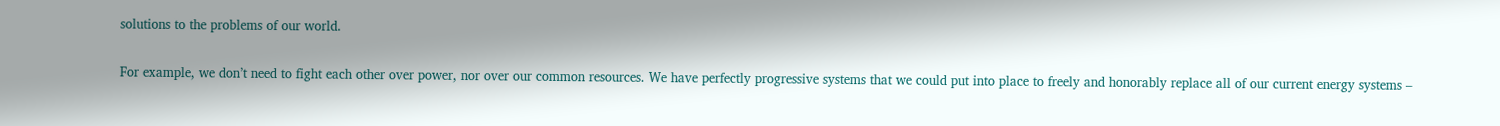solutions to the problems of our world.

For example, we don’t need to fight each other over power, nor over our common resources. We have perfectly progressive systems that we could put into place to freely and honorably replace all of our current energy systems –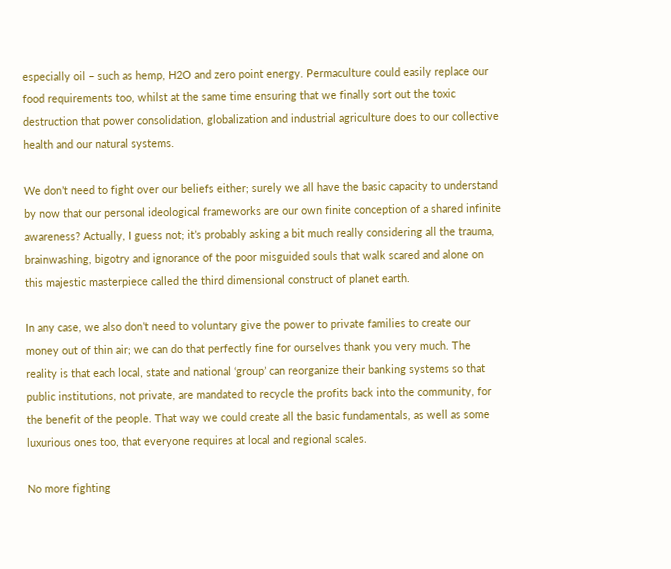especially oil – such as hemp, H2O and zero point energy. Permaculture could easily replace our food requirements too, whilst at the same time ensuring that we finally sort out the toxic destruction that power consolidation, globalization and industrial agriculture does to our collective health and our natural systems.

We don’t need to fight over our beliefs either; surely we all have the basic capacity to understand by now that our personal ideological frameworks are our own finite conception of a shared infinite awareness? Actually, I guess not; it’s probably asking a bit much really considering all the trauma, brainwashing, bigotry and ignorance of the poor misguided souls that walk scared and alone on this majestic masterpiece called the third dimensional construct of planet earth.

In any case, we also don’t need to voluntary give the power to private families to create our money out of thin air; we can do that perfectly fine for ourselves thank you very much. The reality is that each local, state and national ‘group’ can reorganize their banking systems so that public institutions, not private, are mandated to recycle the profits back into the community, for the benefit of the people. That way we could create all the basic fundamentals, as well as some luxurious ones too, that everyone requires at local and regional scales.

No more fighting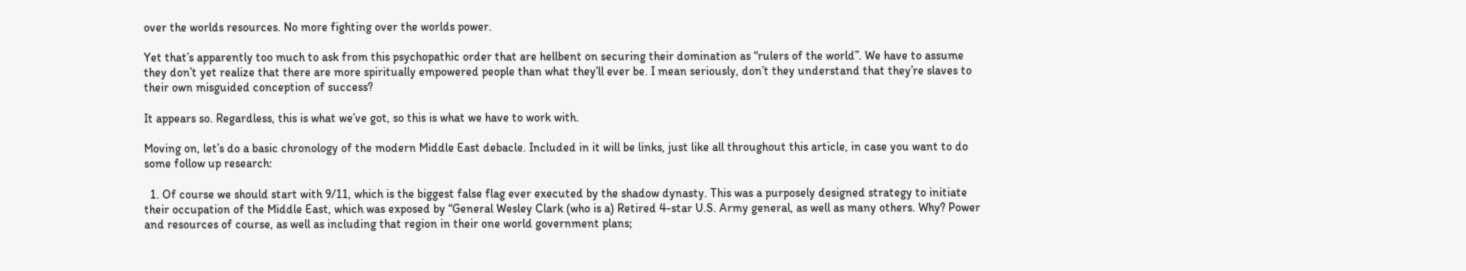over the worlds resources. No more fighting over the worlds power.

Yet that’s apparently too much to ask from this psychopathic order that are hellbent on securing their domination as “rulers of the world”. We have to assume they don’t yet realize that there are more spiritually empowered people than what they’ll ever be. I mean seriously, don’t they understand that they’re slaves to their own misguided conception of success?

It appears so. Regardless, this is what we’ve got, so this is what we have to work with.

Moving on, let’s do a basic chronology of the modern Middle East debacle. Included in it will be links, just like all throughout this article, in case you want to do some follow up research:

  1. Of course we should start with 9/11, which is the biggest false flag ever executed by the shadow dynasty. This was a purposely designed strategy to initiate their occupation of the Middle East, which was exposed by “General Wesley Clark (who is a) Retired 4-star U.S. Army general, as well as many others. Why? Power and resources of course, as well as including that region in their one world government plans;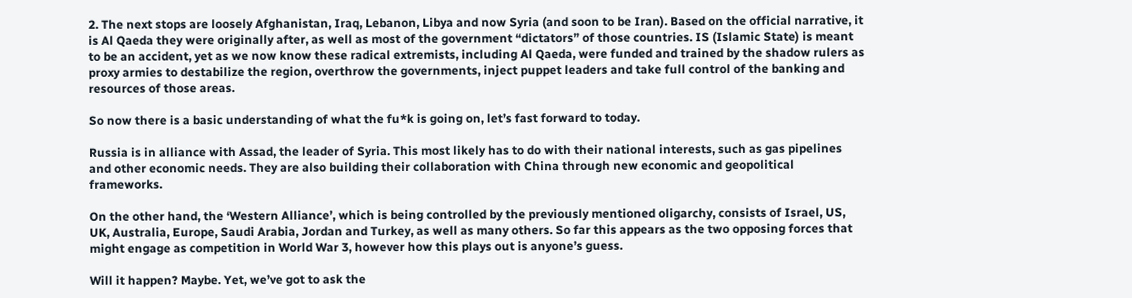2. The next stops are loosely Afghanistan, Iraq, Lebanon, Libya and now Syria (and soon to be Iran). Based on the official narrative, it is Al Qaeda they were originally after, as well as most of the government “dictators” of those countries. IS (Islamic State) is meant to be an accident, yet as we now know these radical extremists, including Al Qaeda, were funded and trained by the shadow rulers as proxy armies to destabilize the region, overthrow the governments, inject puppet leaders and take full control of the banking and resources of those areas.

So now there is a basic understanding of what the fu*k is going on, let’s fast forward to today.

Russia is in alliance with Assad, the leader of Syria. This most likely has to do with their national interests, such as gas pipelines and other economic needs. They are also building their collaboration with China through new economic and geopolitical frameworks.

On the other hand, the ‘Western Alliance’, which is being controlled by the previously mentioned oligarchy, consists of Israel, US, UK, Australia, Europe, Saudi Arabia, Jordan and Turkey, as well as many others. So far this appears as the two opposing forces that might engage as competition in World War 3, however how this plays out is anyone’s guess.

Will it happen? Maybe. Yet, we’ve got to ask the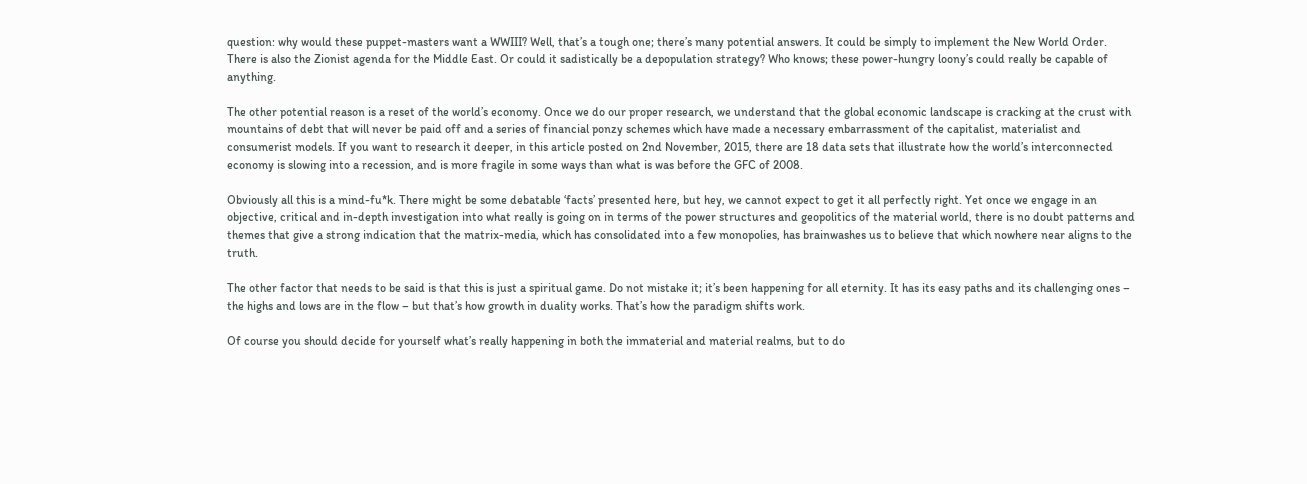question: why would these puppet-masters want a WWIII? Well, that’s a tough one; there’s many potential answers. It could be simply to implement the New World Order. There is also the Zionist agenda for the Middle East. Or could it sadistically be a depopulation strategy? Who knows; these power-hungry loony’s could really be capable of anything.

The other potential reason is a reset of the world’s economy. Once we do our proper research, we understand that the global economic landscape is cracking at the crust with mountains of debt that will never be paid off and a series of financial ponzy schemes which have made a necessary embarrassment of the capitalist, materialist and consumerist models. If you want to research it deeper, in this article posted on 2nd November, 2015, there are 18 data sets that illustrate how the world’s interconnected economy is slowing into a recession, and is more fragile in some ways than what is was before the GFC of 2008.

Obviously all this is a mind-fu*k. There might be some debatable ‘facts’ presented here, but hey, we cannot expect to get it all perfectly right. Yet once we engage in an objective, critical and in-depth investigation into what really is going on in terms of the power structures and geopolitics of the material world, there is no doubt patterns and themes that give a strong indication that the matrix-media, which has consolidated into a few monopolies, has brainwashes us to believe that which nowhere near aligns to the truth.

The other factor that needs to be said is that this is just a spiritual game. Do not mistake it; it’s been happening for all eternity. It has its easy paths and its challenging ones – the highs and lows are in the flow – but that’s how growth in duality works. That’s how the paradigm shifts work.

Of course you should decide for yourself what’s really happening in both the immaterial and material realms, but to do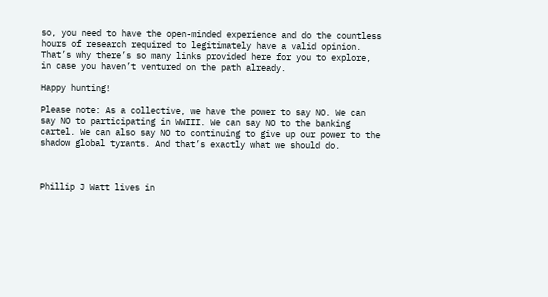so, you need to have the open-minded experience and do the countless hours of research required to legitimately have a valid opinion. That’s why there’s so many links provided here for you to explore, in case you haven’t ventured on the path already.

Happy hunting!

Please note: As a collective, we have the power to say NO. We can say NO to participating in WWIII. We can say NO to the banking cartel. We can also say NO to continuing to give up our power to the shadow global tyrants. And that’s exactly what we should do.



Phillip J Watt lives in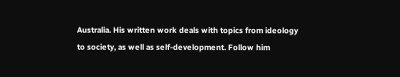Australia. His written work deals with topics from ideology to society, as well as self-development. Follow him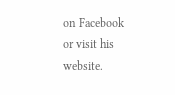on Facebook or visit his website.